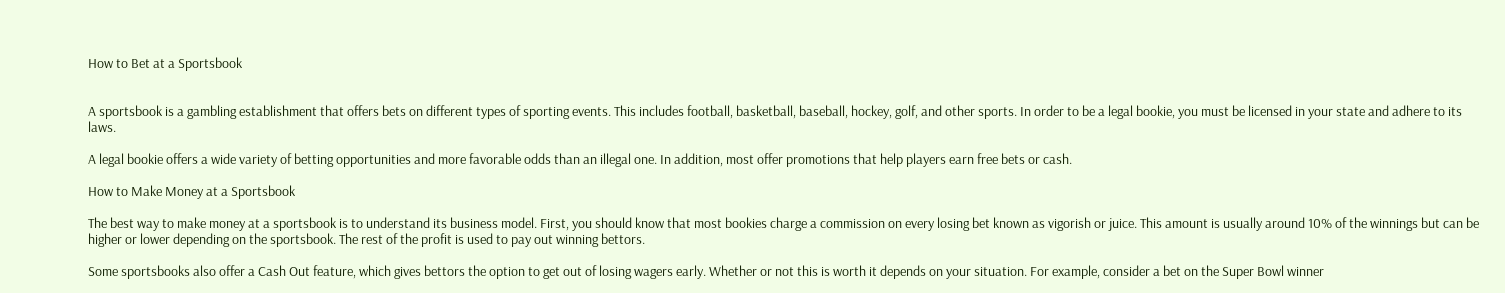How to Bet at a Sportsbook


A sportsbook is a gambling establishment that offers bets on different types of sporting events. This includes football, basketball, baseball, hockey, golf, and other sports. In order to be a legal bookie, you must be licensed in your state and adhere to its laws.

A legal bookie offers a wide variety of betting opportunities and more favorable odds than an illegal one. In addition, most offer promotions that help players earn free bets or cash.

How to Make Money at a Sportsbook

The best way to make money at a sportsbook is to understand its business model. First, you should know that most bookies charge a commission on every losing bet known as vigorish or juice. This amount is usually around 10% of the winnings but can be higher or lower depending on the sportsbook. The rest of the profit is used to pay out winning bettors.

Some sportsbooks also offer a Cash Out feature, which gives bettors the option to get out of losing wagers early. Whether or not this is worth it depends on your situation. For example, consider a bet on the Super Bowl winner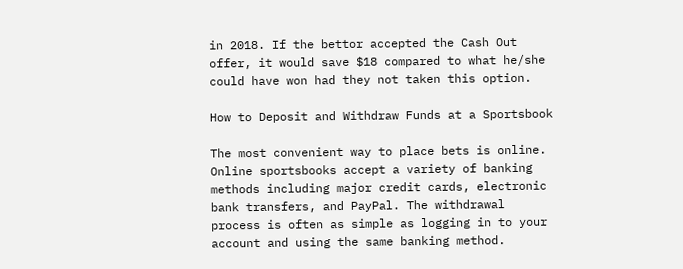in 2018. If the bettor accepted the Cash Out offer, it would save $18 compared to what he/she could have won had they not taken this option.

How to Deposit and Withdraw Funds at a Sportsbook

The most convenient way to place bets is online. Online sportsbooks accept a variety of banking methods including major credit cards, electronic bank transfers, and PayPal. The withdrawal process is often as simple as logging in to your account and using the same banking method.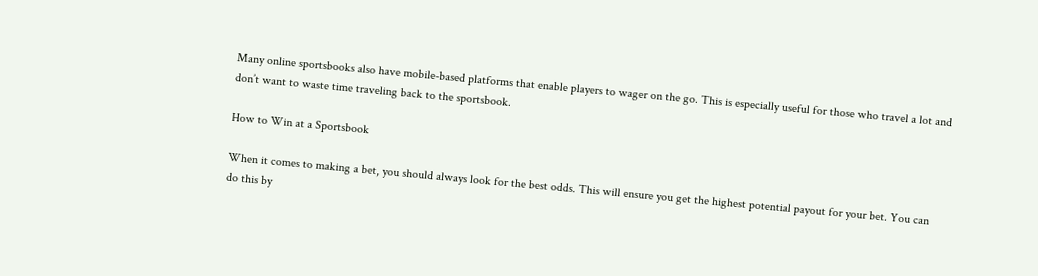Many online sportsbooks also have mobile-based platforms that enable players to wager on the go. This is especially useful for those who travel a lot and don’t want to waste time traveling back to the sportsbook.

How to Win at a Sportsbook

When it comes to making a bet, you should always look for the best odds. This will ensure you get the highest potential payout for your bet. You can do this by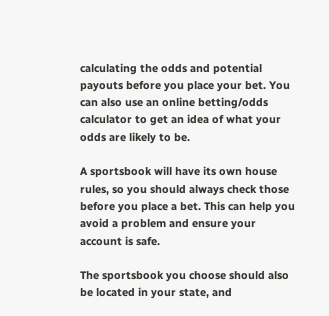calculating the odds and potential payouts before you place your bet. You can also use an online betting/odds calculator to get an idea of what your odds are likely to be.

A sportsbook will have its own house rules, so you should always check those before you place a bet. This can help you avoid a problem and ensure your account is safe.

The sportsbook you choose should also be located in your state, and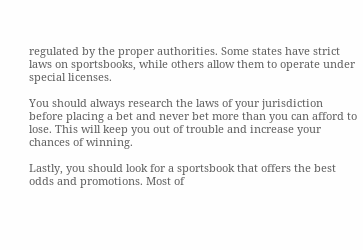regulated by the proper authorities. Some states have strict laws on sportsbooks, while others allow them to operate under special licenses.

You should always research the laws of your jurisdiction before placing a bet and never bet more than you can afford to lose. This will keep you out of trouble and increase your chances of winning.

Lastly, you should look for a sportsbook that offers the best odds and promotions. Most of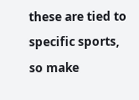these are tied to specific sports, so make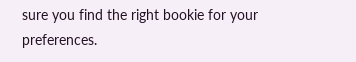sure you find the right bookie for your preferences.